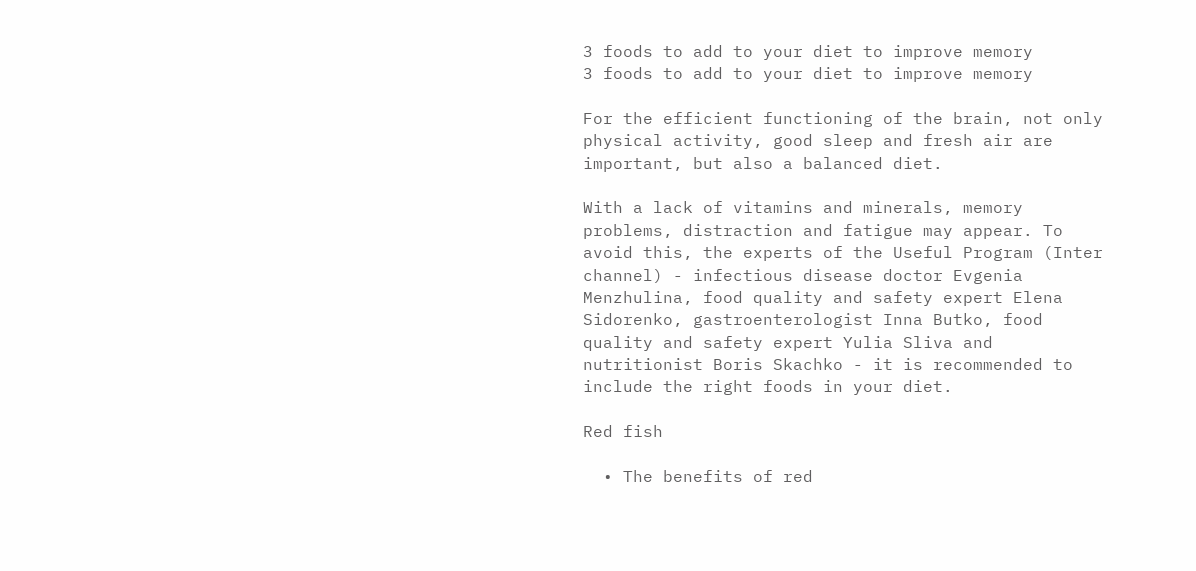3 foods to add to your diet to improve memory
3 foods to add to your diet to improve memory

For the efficient functioning of the brain, not only physical activity, good sleep and fresh air are important, but also a balanced diet.

With a lack of vitamins and minerals, memory problems, distraction and fatigue may appear. To avoid this, the experts of the Useful Program (Inter channel) - infectious disease doctor Evgenia Menzhulina, food quality and safety expert Elena Sidorenko, gastroenterologist Inna Butko, food quality and safety expert Yulia Sliva and nutritionist Boris Skachko - it is recommended to include the right foods in your diet.

Red fish

  • The benefits of red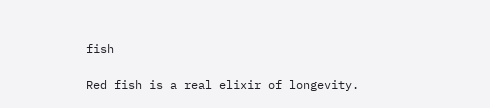fish

Red fish is a real elixir of longevity.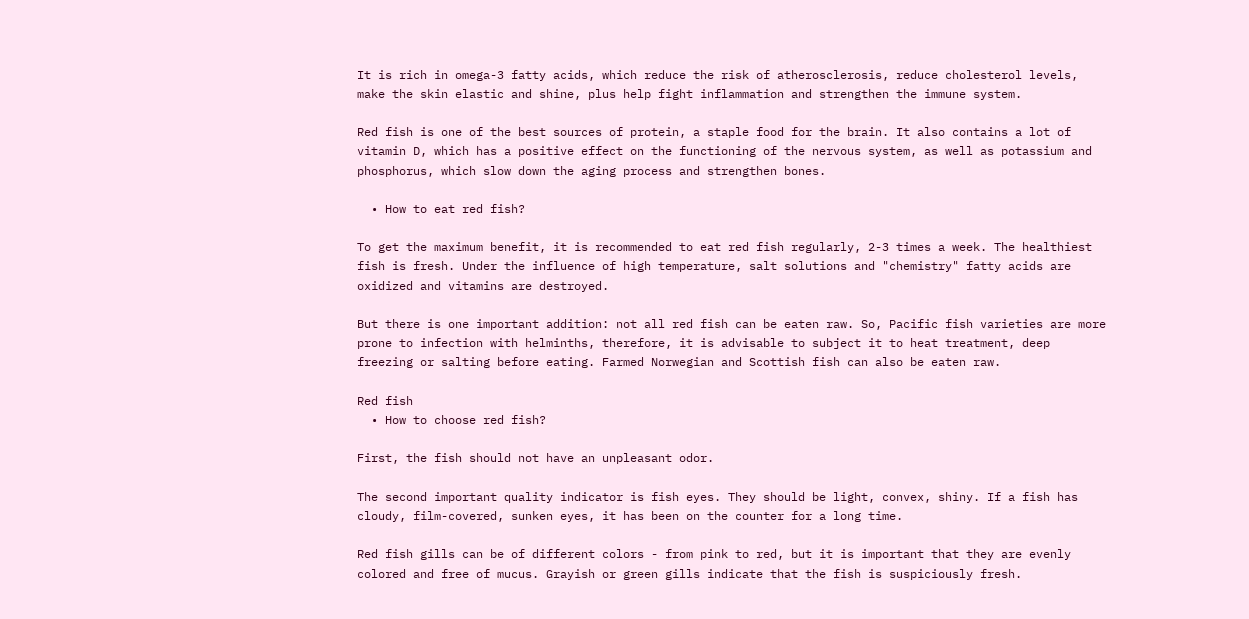It is rich in omega-3 fatty acids, which reduce the risk of atherosclerosis, reduce cholesterol levels, make the skin elastic and shine, plus help fight inflammation and strengthen the immune system.

Red fish is one of the best sources of protein, a staple food for the brain. It also contains a lot of vitamin D, which has a positive effect on the functioning of the nervous system, as well as potassium and phosphorus, which slow down the aging process and strengthen bones.

  • How to eat red fish?

To get the maximum benefit, it is recommended to eat red fish regularly, 2-3 times a week. The healthiest fish is fresh. Under the influence of high temperature, salt solutions and "chemistry" fatty acids are oxidized and vitamins are destroyed.

But there is one important addition: not all red fish can be eaten raw. So, Pacific fish varieties are more prone to infection with helminths, therefore, it is advisable to subject it to heat treatment, deep freezing or salting before eating. Farmed Norwegian and Scottish fish can also be eaten raw.

Red fish
  • How to choose red fish?

First, the fish should not have an unpleasant odor.

The second important quality indicator is fish eyes. They should be light, convex, shiny. If a fish has cloudy, film-covered, sunken eyes, it has been on the counter for a long time.

Red fish gills can be of different colors - from pink to red, but it is important that they are evenly colored and free of mucus. Grayish or green gills indicate that the fish is suspiciously fresh.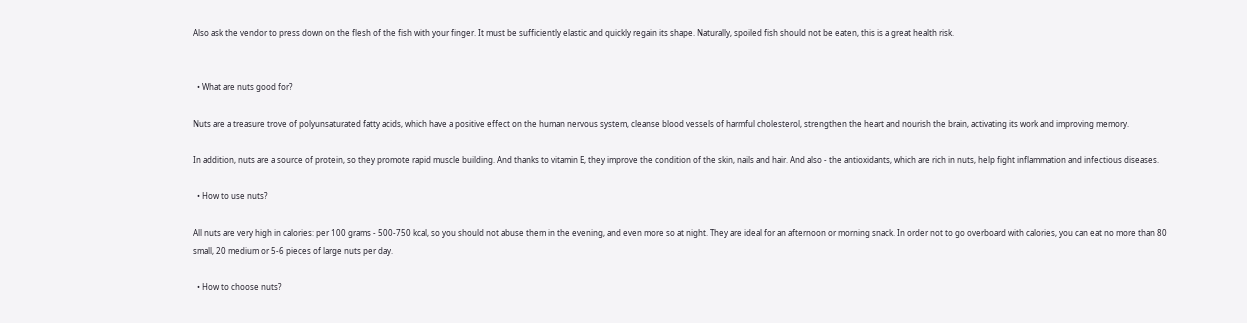Also ask the vendor to press down on the flesh of the fish with your finger. It must be sufficiently elastic and quickly regain its shape. Naturally, spoiled fish should not be eaten, this is a great health risk.


  • What are nuts good for?

Nuts are a treasure trove of polyunsaturated fatty acids, which have a positive effect on the human nervous system, cleanse blood vessels of harmful cholesterol, strengthen the heart and nourish the brain, activating its work and improving memory.

In addition, nuts are a source of protein, so they promote rapid muscle building. And thanks to vitamin E, they improve the condition of the skin, nails and hair. And also - the antioxidants, which are rich in nuts, help fight inflammation and infectious diseases.

  • How to use nuts?

All nuts are very high in calories: per 100 grams - 500-750 kcal, so you should not abuse them in the evening, and even more so at night. They are ideal for an afternoon or morning snack. In order not to go overboard with calories, you can eat no more than 80 small, 20 medium or 5-6 pieces of large nuts per day.

  • How to choose nuts?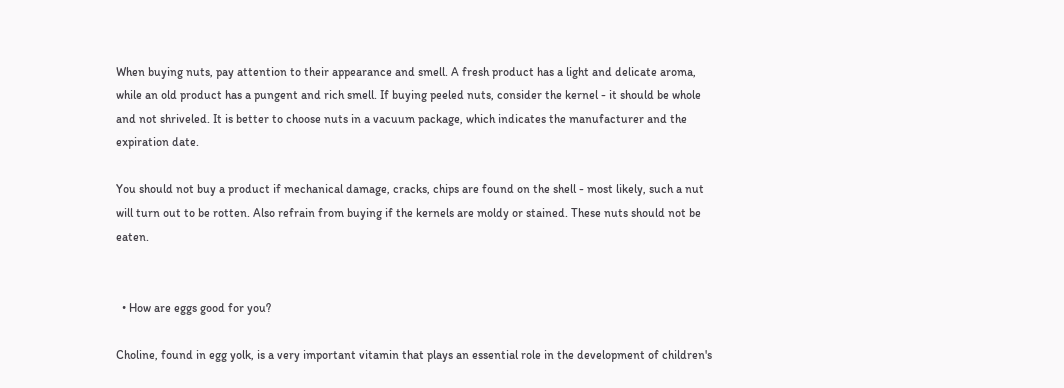When buying nuts, pay attention to their appearance and smell. A fresh product has a light and delicate aroma, while an old product has a pungent and rich smell. If buying peeled nuts, consider the kernel - it should be whole and not shriveled. It is better to choose nuts in a vacuum package, which indicates the manufacturer and the expiration date.

You should not buy a product if mechanical damage, cracks, chips are found on the shell - most likely, such a nut will turn out to be rotten. Also refrain from buying if the kernels are moldy or stained. These nuts should not be eaten.


  • How are eggs good for you?

Choline, found in egg yolk, is a very important vitamin that plays an essential role in the development of children's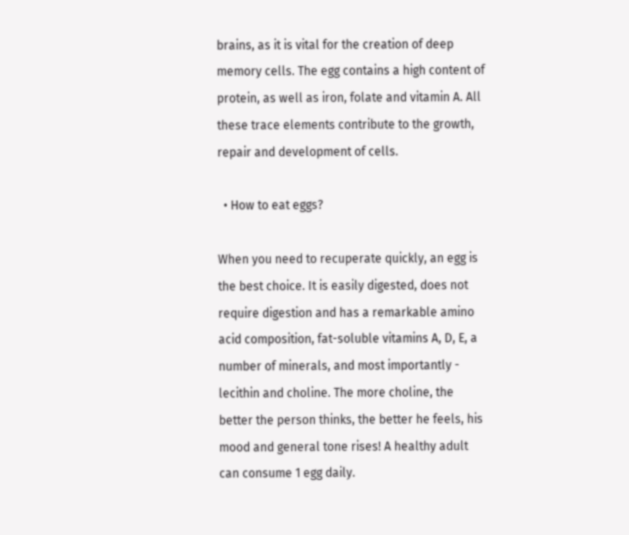brains, as it is vital for the creation of deep memory cells. The egg contains a high content of protein, as well as iron, folate and vitamin A. All these trace elements contribute to the growth, repair and development of cells.

  • How to eat eggs?

When you need to recuperate quickly, an egg is the best choice. It is easily digested, does not require digestion and has a remarkable amino acid composition, fat-soluble vitamins A, D, E, a number of minerals, and most importantly - lecithin and choline. The more choline, the better the person thinks, the better he feels, his mood and general tone rises! A healthy adult can consume 1 egg daily.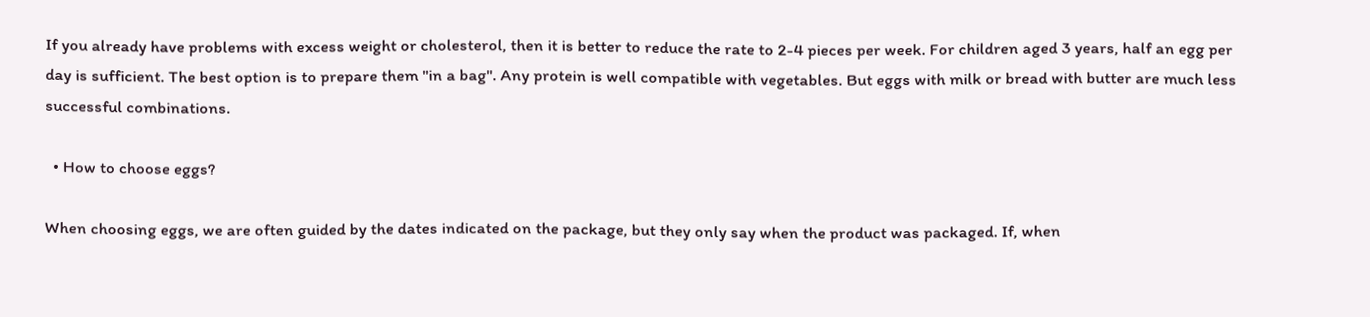If you already have problems with excess weight or cholesterol, then it is better to reduce the rate to 2-4 pieces per week. For children aged 3 years, half an egg per day is sufficient. The best option is to prepare them "in a bag". Any protein is well compatible with vegetables. But eggs with milk or bread with butter are much less successful combinations.

  • How to choose eggs?

When choosing eggs, we are often guided by the dates indicated on the package, but they only say when the product was packaged. If, when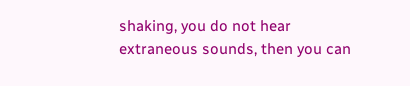shaking, you do not hear extraneous sounds, then you can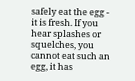safely eat the egg - it is fresh. If you hear splashes or squelches, you cannot eat such an egg, it has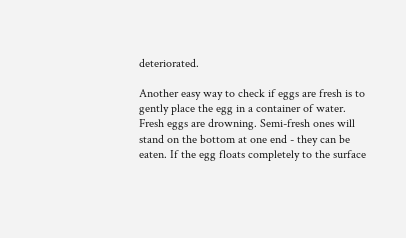deteriorated.

Another easy way to check if eggs are fresh is to gently place the egg in a container of water. Fresh eggs are drowning. Semi-fresh ones will stand on the bottom at one end - they can be eaten. If the egg floats completely to the surface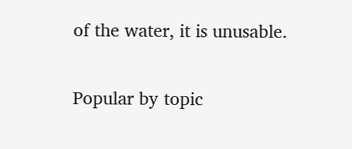of the water, it is unusable.

Popular by topic